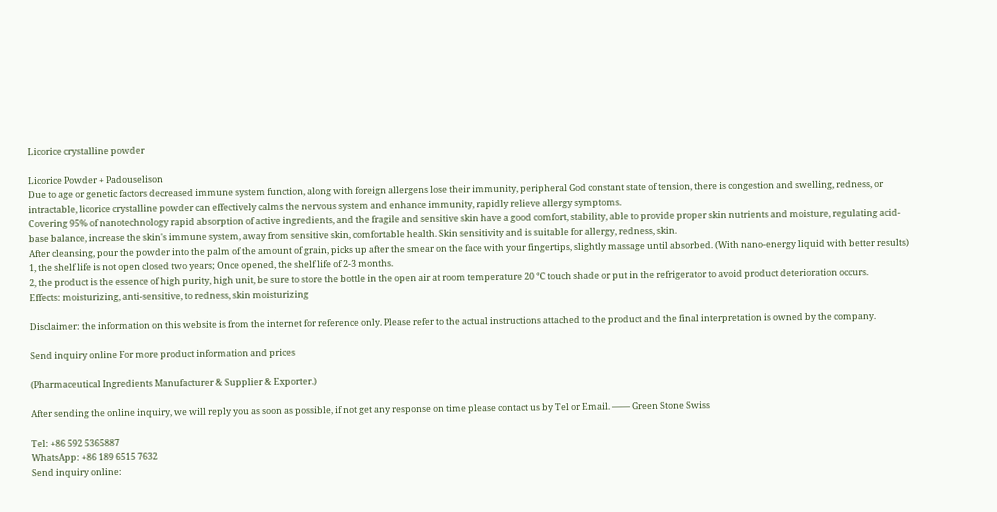Licorice crystalline powder

Licorice Powder + Padouselison
Due to age or genetic factors decreased immune system function, along with foreign allergens lose their immunity, peripheral God constant state of tension, there is congestion and swelling, redness, or intractable, licorice crystalline powder can effectively calms the nervous system and enhance immunity, rapidly relieve allergy symptoms.
Covering 95% of nanotechnology rapid absorption of active ingredients, and the fragile and sensitive skin have a good comfort, stability, able to provide proper skin nutrients and moisture, regulating acid-base balance, increase the skin's immune system, away from sensitive skin, comfortable health. Skin sensitivity and is suitable for allergy, redness, skin.
After cleansing, pour the powder into the palm of the amount of grain, picks up after the smear on the face with your fingertips, slightly massage until absorbed. (With nano-energy liquid with better results)
1, the shelf life is not open closed two years; Once opened, the shelf life of 2-3 months.
2, the product is the essence of high purity, high unit, be sure to store the bottle in the open air at room temperature 20 ℃ touch shade or put in the refrigerator to avoid product deterioration occurs.
Effects: moisturizing, anti-sensitive, to redness, skin moisturizing

Disclaimer: the information on this website is from the internet for reference only. Please refer to the actual instructions attached to the product and the final interpretation is owned by the company.

Send inquiry online For more product information and prices

(Pharmaceutical Ingredients Manufacturer & Supplier & Exporter.)

After sending the online inquiry, we will reply you as soon as possible, if not get any response on time please contact us by Tel or Email. —— Green Stone Swiss

Tel: +86 592 5365887
WhatsApp: +86 189 6515 7632
Send inquiry online: